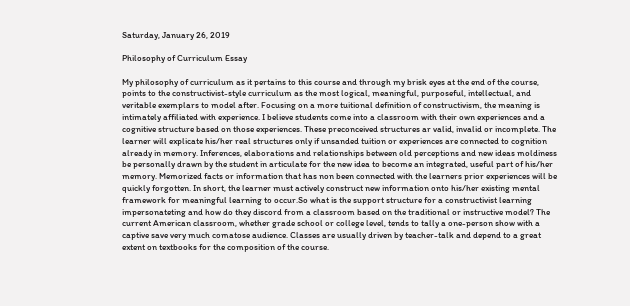Saturday, January 26, 2019

Philosophy of Curriculum Essay

My philosophy of curriculum as it pertains to this course and through my brisk eyes at the end of the course, points to the constructivist-style curriculum as the most logical, meaningful, purposeful, intellectual, and veritable exemplars to model after. Focusing on a more tuitional definition of constructivism, the meaning is intimately affiliated with experience. I believe students come into a classroom with their own experiences and a cognitive structure based on those experiences. These preconceived structures ar valid, invalid or incomplete. The learner will explicate his/her real structures only if unsanded tuition or experiences are connected to cognition already in memory. Inferences, elaborations and relationships between old perceptions and new ideas moldiness be personally drawn by the student in articulate for the new idea to become an integrated, useful part of his/her memory. Memorized facts or information that has non been connected with the learners prior experiences will be quickly forgotten. In short, the learner must actively construct new information onto his/her existing mental framework for meaningful learning to occur.So what is the support structure for a constructivist learning impersonateting and how do they discord from a classroom based on the traditional or instructive model? The current American classroom, whether grade school or college level, tends to tally a one-person show with a captive save very much comatose audience. Classes are usually driven by teacher-talk and depend to a great extent on textbooks for the composition of the course.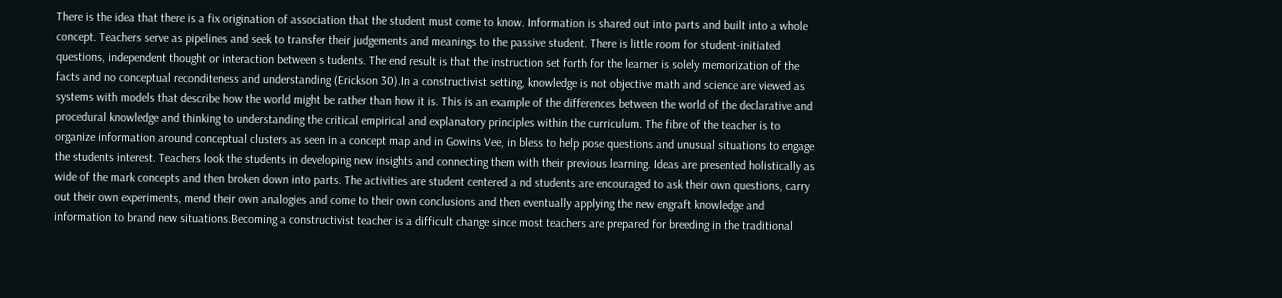There is the idea that there is a fix origination of association that the student must come to know. Information is shared out into parts and built into a whole concept. Teachers serve as pipelines and seek to transfer their judgements and meanings to the passive student. There is little room for student-initiated questions, independent thought or interaction between s tudents. The end result is that the instruction set forth for the learner is solely memorization of the facts and no conceptual reconditeness and understanding (Erickson 30).In a constructivist setting, knowledge is not objective math and science are viewed as systems with models that describe how the world might be rather than how it is. This is an example of the differences between the world of the declarative and procedural knowledge and thinking to understanding the critical empirical and explanatory principles within the curriculum. The fibre of the teacher is to organize information around conceptual clusters as seen in a concept map and in Gowins Vee, in bless to help pose questions and unusual situations to engage the students interest. Teachers look the students in developing new insights and connecting them with their previous learning. Ideas are presented holistically as wide of the mark concepts and then broken down into parts. The activities are student centered a nd students are encouraged to ask their own questions, carry out their own experiments, mend their own analogies and come to their own conclusions and then eventually applying the new engraft knowledge and information to brand new situations.Becoming a constructivist teacher is a difficult change since most teachers are prepared for breeding in the traditional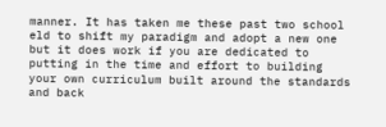manner. It has taken me these past two school eld to shift my paradigm and adopt a new one but it does work if you are dedicated to putting in the time and effort to building your own curriculum built around the standards and back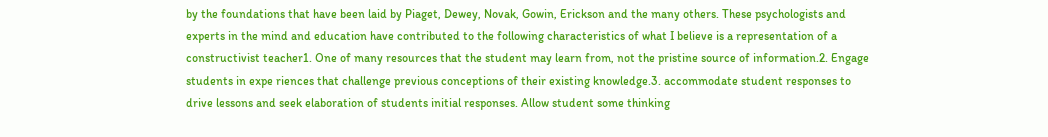by the foundations that have been laid by Piaget, Dewey, Novak, Gowin, Erickson and the many others. These psychologists and experts in the mind and education have contributed to the following characteristics of what I believe is a representation of a constructivist teacher1. One of many resources that the student may learn from, not the pristine source of information.2. Engage students in expe riences that challenge previous conceptions of their existing knowledge.3. accommodate student responses to drive lessons and seek elaboration of students initial responses. Allow student some thinking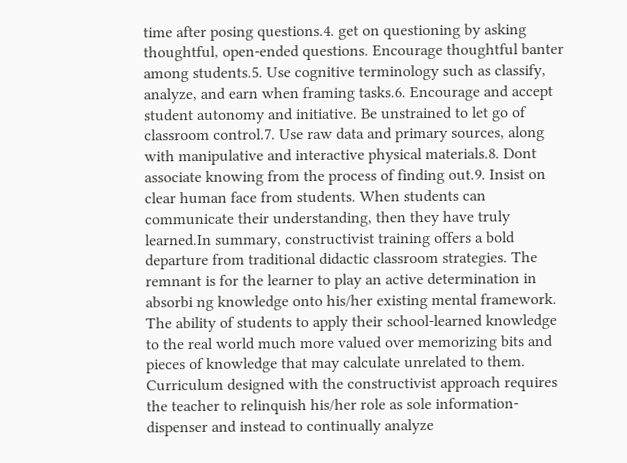time after posing questions.4. get on questioning by asking thoughtful, open-ended questions. Encourage thoughtful banter among students.5. Use cognitive terminology such as classify, analyze, and earn when framing tasks.6. Encourage and accept student autonomy and initiative. Be unstrained to let go of classroom control.7. Use raw data and primary sources, along with manipulative and interactive physical materials.8. Dont  associate knowing from the process of finding out.9. Insist on clear human face from students. When students can communicate their understanding, then they have truly learned.In summary, constructivist training offers a bold departure from traditional didactic classroom strategies. The remnant is for the learner to play an active determination in absorbi ng knowledge onto his/her existing mental framework. The ability of students to apply their school-learned knowledge to the real world much more valued over memorizing bits and pieces of knowledge that may calculate unrelated to them. Curriculum designed with the constructivist approach requires the teacher to relinquish his/her role as sole information-dispenser and instead to continually analyze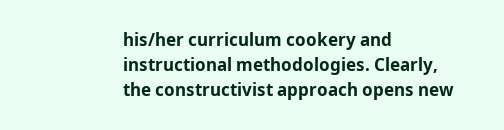his/her curriculum cookery and instructional methodologies. Clearly, the constructivist approach opens new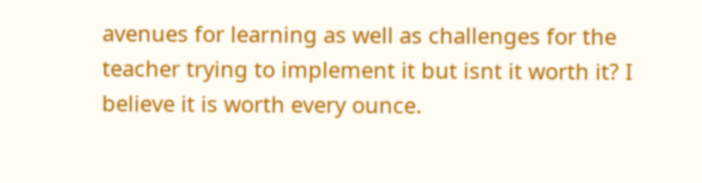avenues for learning as well as challenges for the teacher trying to implement it but isnt it worth it? I believe it is worth every ounce.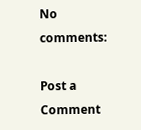No comments:

Post a Comment